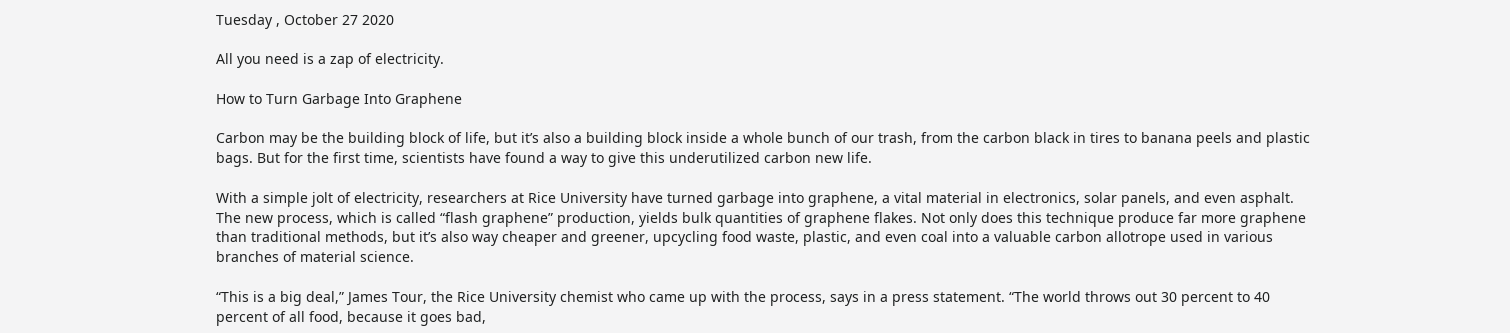Tuesday , October 27 2020

All you need is a zap of electricity.

How to Turn Garbage Into Graphene

Carbon may be the building block of life, but it’s also a building block inside a whole bunch of our trash, from the carbon black in tires to banana peels and plastic bags. But for the first time, scientists have found a way to give this underutilized carbon new life.

With a simple jolt of electricity, researchers at Rice University have turned garbage into graphene, a vital material in electronics, solar panels, and even asphalt. The new process, which is called “flash graphene” production, yields bulk quantities of graphene flakes. Not only does this technique produce far more graphene than traditional methods, but it’s also way cheaper and greener, upcycling food waste, plastic, and even coal into a valuable carbon allotrope used in various branches of material science.

“This is a big deal,” James Tour, the Rice University chemist who came up with the process, says in a press statement. “The world throws out 30 percent to 40 percent of all food, because it goes bad,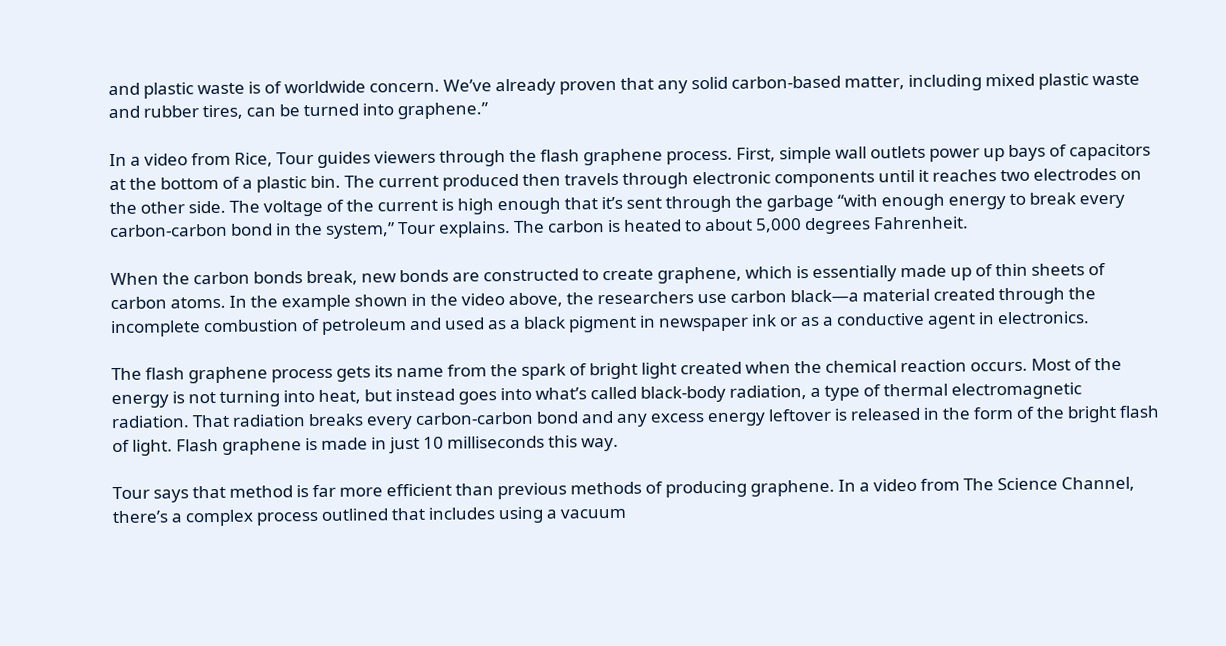and plastic waste is of worldwide concern. We’ve already proven that any solid carbon-based matter, including mixed plastic waste and rubber tires, can be turned into graphene.”

In a video from Rice, Tour guides viewers through the flash graphene process. First, simple wall outlets power up bays of capacitors at the bottom of a plastic bin. The current produced then travels through electronic components until it reaches two electrodes on the other side. The voltage of the current is high enough that it’s sent through the garbage “with enough energy to break every carbon-carbon bond in the system,” Tour explains. The carbon is heated to about 5,000 degrees Fahrenheit.

When the carbon bonds break, new bonds are constructed to create graphene, which is essentially made up of thin sheets of carbon atoms. In the example shown in the video above, the researchers use carbon black—a material created through the incomplete combustion of petroleum and used as a black pigment in newspaper ink or as a conductive agent in electronics.

The flash graphene process gets its name from the spark of bright light created when the chemical reaction occurs. Most of the energy is not turning into heat, but instead goes into what’s called black-body radiation, a type of thermal electromagnetic radiation. That radiation breaks every carbon-carbon bond and any excess energy leftover is released in the form of the bright flash of light. Flash graphene is made in just 10 milliseconds this way.

Tour says that method is far more efficient than previous methods of producing graphene. In a video from The Science Channel, there’s a complex process outlined that includes using a vacuum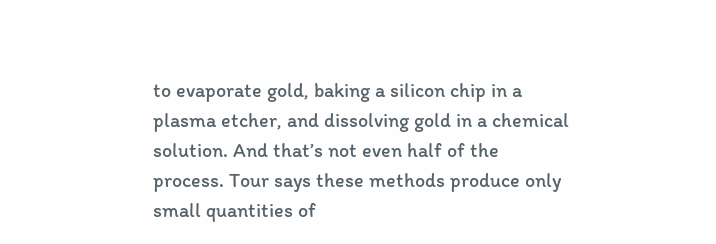to evaporate gold, baking a silicon chip in a plasma etcher, and dissolving gold in a chemical solution. And that’s not even half of the process. Tour says these methods produce only small quantities of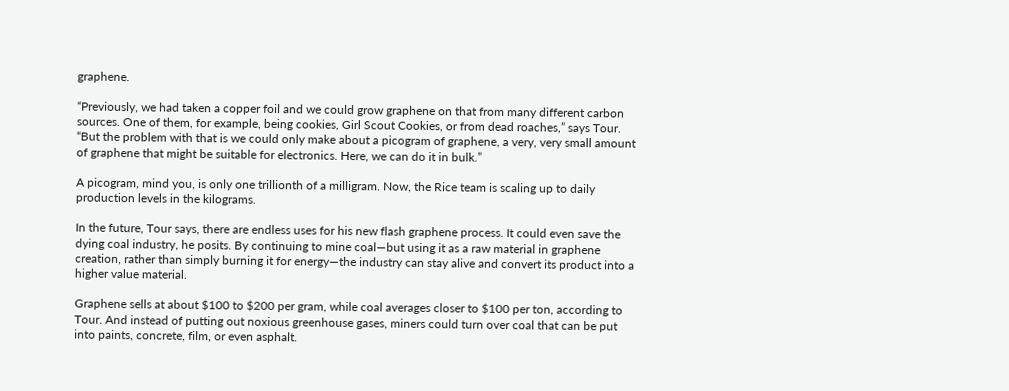graphene.

“Previously, we had taken a copper foil and we could grow graphene on that from many different carbon sources. One of them, for example, being cookies, Girl Scout Cookies, or from dead roaches,” says Tour. “But the problem with that is we could only make about a picogram of graphene, a very, very small amount of graphene that might be suitable for electronics. Here, we can do it in bulk.”

A picogram, mind you, is only one trillionth of a milligram. Now, the Rice team is scaling up to daily production levels in the kilograms.

In the future, Tour says, there are endless uses for his new flash graphene process. It could even save the dying coal industry, he posits. By continuing to mine coal—but using it as a raw material in graphene creation, rather than simply burning it for energy—the industry can stay alive and convert its product into a higher value material.

Graphene sells at about $100 to $200 per gram, while coal averages closer to $100 per ton, according to Tour. And instead of putting out noxious greenhouse gases, miners could turn over coal that can be put into paints, concrete, film, or even asphalt.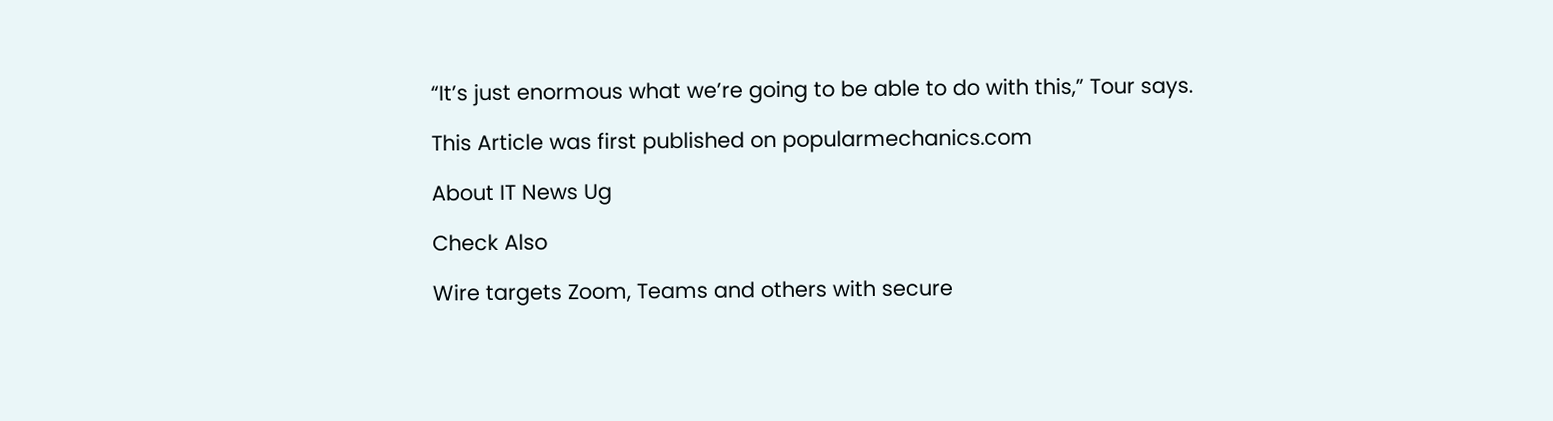“It’s just enormous what we’re going to be able to do with this,” Tour says.

This Article was first published on popularmechanics.com

About IT News Ug

Check Also

Wire targets Zoom, Teams and others with secure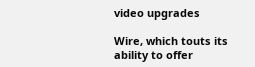video upgrades

Wire, which touts its ability to offer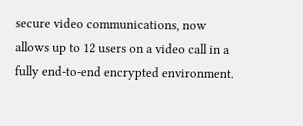secure video communications, now allows up to 12 users on a video call in a fully end-to-end encrypted environment.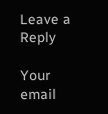Leave a Reply

Your email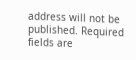address will not be published. Required fields are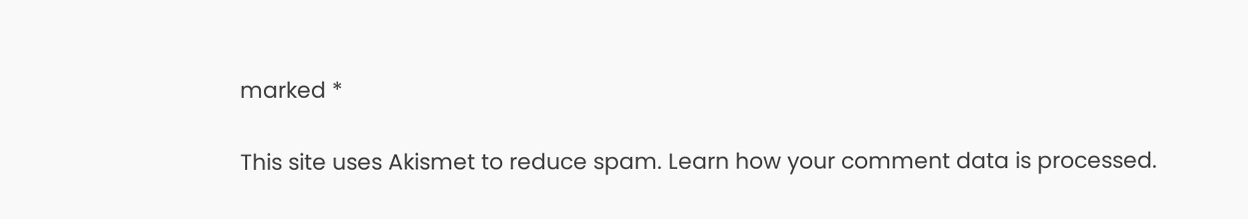marked *

This site uses Akismet to reduce spam. Learn how your comment data is processed.